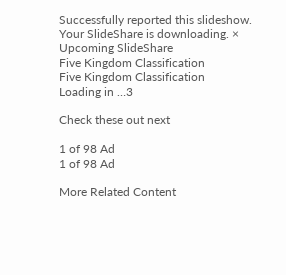Successfully reported this slideshow.
Your SlideShare is downloading. ×
Upcoming SlideShare
Five Kingdom Classification
Five Kingdom Classification
Loading in …3

Check these out next

1 of 98 Ad
1 of 98 Ad

More Related Content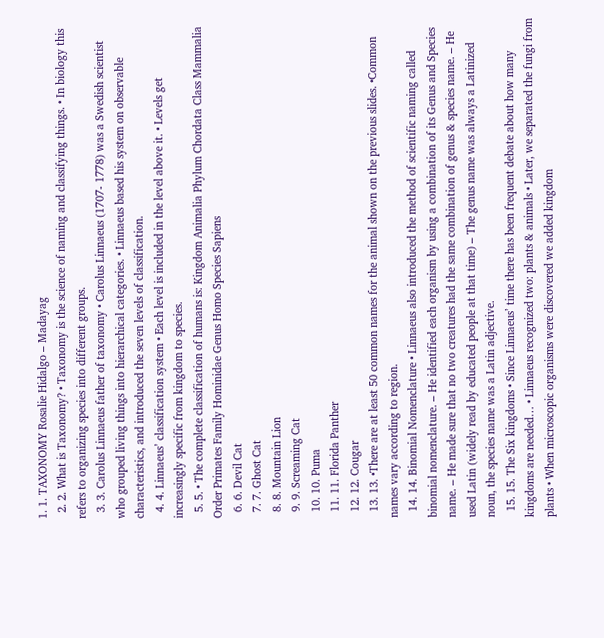1. 1. TAXONOMY Rosalie Hidalgo – Madayag
  2. 2. What is Taxonomy? • Taxonomy is the science of naming and classifying things. • In biology this refers to organizing species into different groups.
  3. 3. Carolus Linnaeus father of taxonomy • Carolus Linnaeus (1707- 1778) was a Swedish scientist who grouped living things into hierarchical categories. • Linnaeus based his system on observable characteristics, and introduced the seven levels of classification.
  4. 4. Linnaeus’ classification system • Each level is included in the level above it. • Levels get increasingly specific from kingdom to species.
  5. 5. • The complete classification of humans is: Kingdom Animalia Phylum Chordata Class Mammalia Order Primates Family Hominidae Genus Homo Species Sapiens
  6. 6. Devil Cat
  7. 7. Ghost Cat
  8. 8. Mountain Lion
  9. 9. Screaming Cat
  10. 10. Puma
  11. 11. Florida Panther
  12. 12. Cougar
  13. 13. •There are at least 50 common names for the animal shown on the previous slides. •Common names vary according to region.
  14. 14. Binomial Nomenclature • Linnaeus also introduced the method of scientific naming called binomial nomenclature. – He identified each organism by using a combination of its Genus and Species name. – He made sure that no two creatures had the same combination of genus & species name. – He used Latin (widely read by educated people at that time) – The genus name was always a Latinized noun, the species name was a Latin adjective.
  15. 15. The Six kingdoms • Since Linnaeus’ time there has been frequent debate about how many kingdoms are needed… • Linnaeus recognized two: plants & animals • Later, we separated the fungi from plants • When microscopic organisms were discovered we added kingdom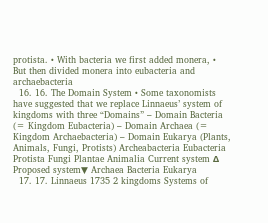protista. • With bacteria we first added monera, • But then divided monera into eubacteria and archaebacteria
  16. 16. The Domain System • Some taxonomists have suggested that we replace Linnaeus’ system of kingdoms with three “Domains” – Domain Bacteria (= Kingdom Eubacteria) – Domain Archaea (= Kingdom Archaebacteria) – Domain Eukarya (Plants, Animals, Fungi, Protists) Archeabacteria Eubacteria Protista Fungi Plantae Animalia Current system Δ Proposed system▼ Archaea Bacteria Eukarya
  17. 17. Linnaeus 1735 2 kingdoms Systems of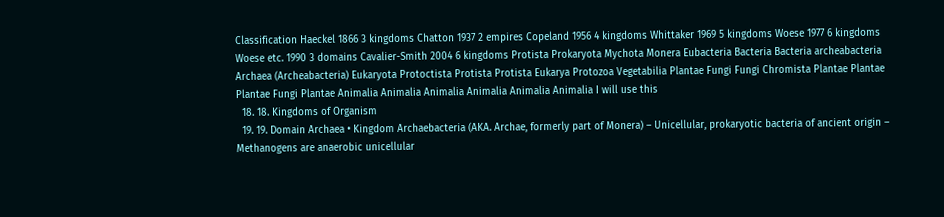Classification Haeckel 1866 3 kingdoms Chatton 1937 2 empires Copeland 1956 4 kingdoms Whittaker 1969 5 kingdoms Woese 1977 6 kingdoms Woese etc. 1990 3 domains Cavalier-Smith 2004 6 kingdoms Protista Prokaryota Mychota Monera Eubacteria Bacteria Bacteria archeabacteria Archaea (Archeabacteria) Eukaryota Protoctista Protista Protista Eukarya Protozoa Vegetabilia Plantae Fungi Fungi Chromista Plantae Plantae Plantae Fungi Plantae Animalia Animalia Animalia Animalia Animalia Animalia I will use this
  18. 18. Kingdoms of Organism
  19. 19. Domain Archaea • Kingdom Archaebacteria (AKA. Archae, formerly part of Monera) – Unicellular, prokaryotic bacteria of ancient origin – Methanogens are anaerobic unicellular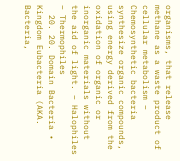organisms, that release methane as a waste product of cellular metabolism – Chemosynthetic bacteria synthesize organic compounds, using energy derived from the oxidation of organic or inorganic materials without the aid of light. – Halophiles – Thermophiles
  20. 20. Domain Bacteria • Kingdom Eubacteria (AKA. Bacteria,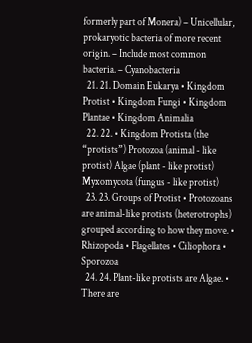formerly part of Monera) – Unicellular, prokaryotic bacteria of more recent origin. – Include most common bacteria. – Cyanobacteria
  21. 21. Domain Eukarya • Kingdom Protist • Kingdom Fungi • Kingdom Plantae • Kingdom Animalia
  22. 22. • Kingdom Protista (the “protists”) Protozoa (animal - like protist) Algae (plant - like protist) Myxomycota (fungus - like protist)
  23. 23. Groups of Protist • Protozoans are animal-like protists (heterotrophs) grouped according to how they move. • Rhizopoda • Flagellates • Ciliophora • Sporozoa
  24. 24. Plant-like protists are Algae. • There are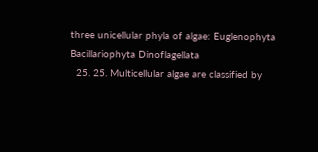three unicellular phyla of algae: Euglenophyta Bacillariophyta Dinoflagellata
  25. 25. Multicellular algae are classified by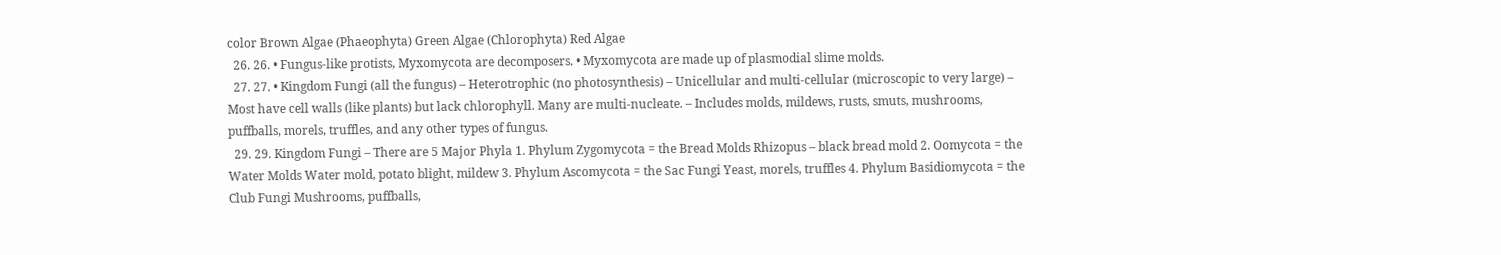color Brown Algae (Phaeophyta) Green Algae (Chlorophyta) Red Algae
  26. 26. • Fungus-like protists, Myxomycota are decomposers. • Myxomycota are made up of plasmodial slime molds.
  27. 27. • Kingdom Fungi (all the fungus) – Heterotrophic (no photosynthesis) – Unicellular and multi-cellular (microscopic to very large) – Most have cell walls (like plants) but lack chlorophyll. Many are multi-nucleate. – Includes molds, mildews, rusts, smuts, mushrooms, puffballs, morels, truffles, and any other types of fungus.
  29. 29. Kingdom Fungi – There are 5 Major Phyla 1. Phylum Zygomycota = the Bread Molds Rhizopus – black bread mold 2. Oomycota = the Water Molds Water mold, potato blight, mildew 3. Phylum Ascomycota = the Sac Fungi Yeast, morels, truffles 4. Phylum Basidiomycota = the Club Fungi Mushrooms, puffballs,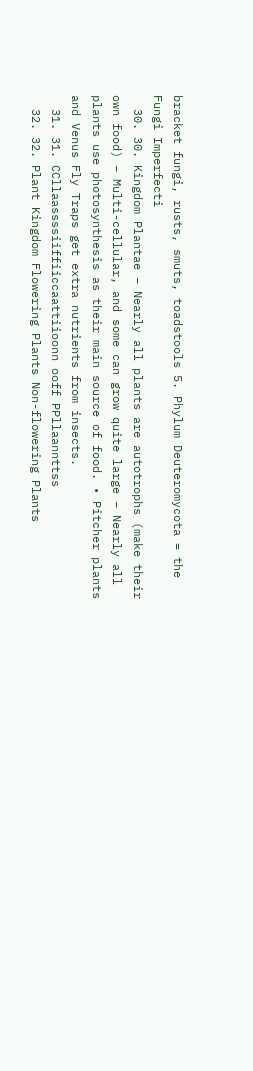bracket fungi, rusts, smuts, toadstools 5. Phylum Deuteromycota = the Fungi Imperfecti
  30. 30. Kingdom Plantae – Nearly all plants are autotrophs (make their own food) – Multi-cellular, and some can grow quite large – Nearly all plants use photosynthesis as their main source of food. • Pitcher plants and Venus Fly Traps get extra nutrients from insects.
  31. 31. CCllaassssiiffiiccaattiioonn ooff PPllaannttss
  32. 32. Plant Kingdom Flowering Plants Non-flowering Plants